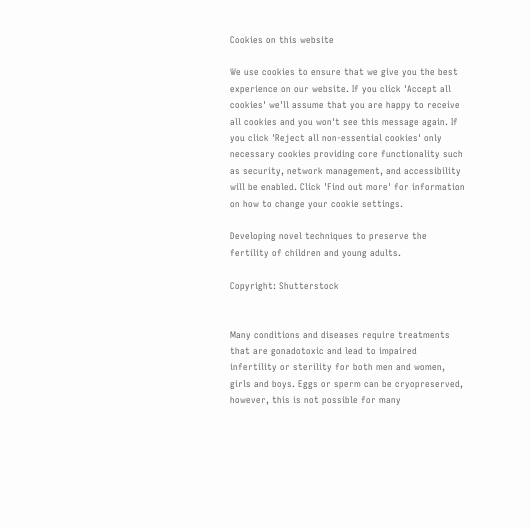Cookies on this website

We use cookies to ensure that we give you the best experience on our website. If you click 'Accept all cookies' we'll assume that you are happy to receive all cookies and you won't see this message again. If you click 'Reject all non-essential cookies' only necessary cookies providing core functionality such as security, network management, and accessibility will be enabled. Click 'Find out more' for information on how to change your cookie settings.

Developing novel techniques to preserve the fertility of children and young adults.

Copyright: Shutterstock


Many conditions and diseases require treatments that are gonadotoxic and lead to impaired infertility or sterility for both men and women, girls and boys. Eggs or sperm can be cryopreserved, however, this is not possible for many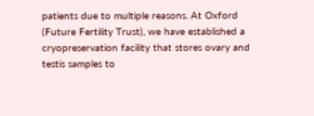patients due to multiple reasons. At Oxford (Future Fertility Trust), we have established a cryopreservation facility that stores ovary and testis samples to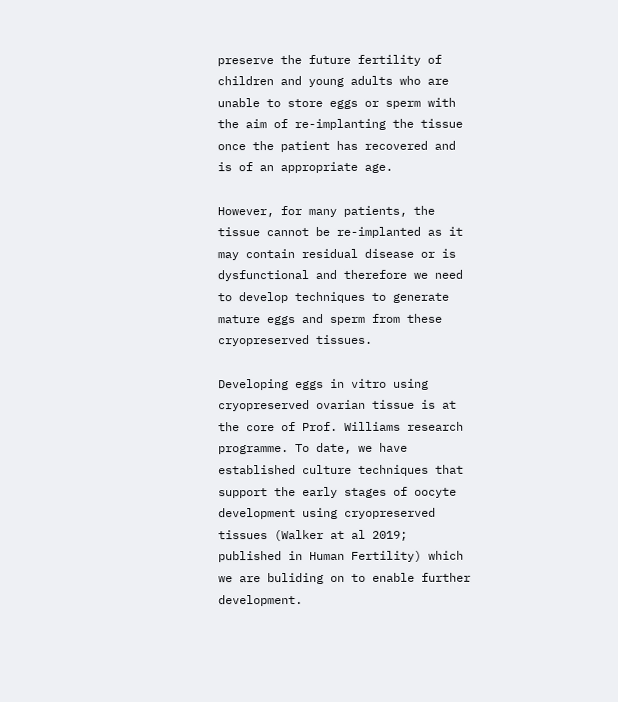preserve the future fertility of children and young adults who are unable to store eggs or sperm with the aim of re-implanting the tissue once the patient has recovered and is of an appropriate age.

However, for many patients, the tissue cannot be re-implanted as it may contain residual disease or is dysfunctional and therefore we need to develop techniques to generate mature eggs and sperm from these cryopreserved tissues.

Developing eggs in vitro using cryopreserved ovarian tissue is at the core of Prof. Williams research programme. To date, we have established culture techniques that support the early stages of oocyte development using cryopreserved tissues (Walker at al 2019; published in Human Fertility) which we are buliding on to enable further development.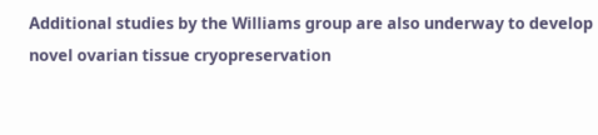Additional studies by the Williams group are also underway to develop novel ovarian tissue cryopreservation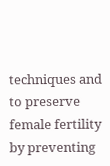techniques and to preserve female fertility by preventing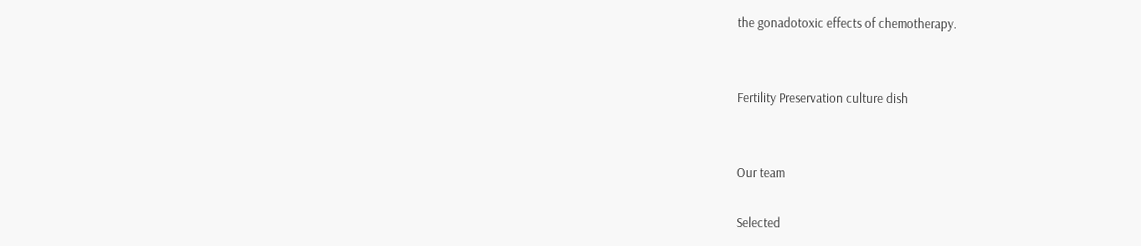the gonadotoxic effects of chemotherapy.


Fertility Preservation culture dish


Our team

Selected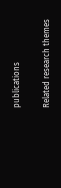publications

Related research themes